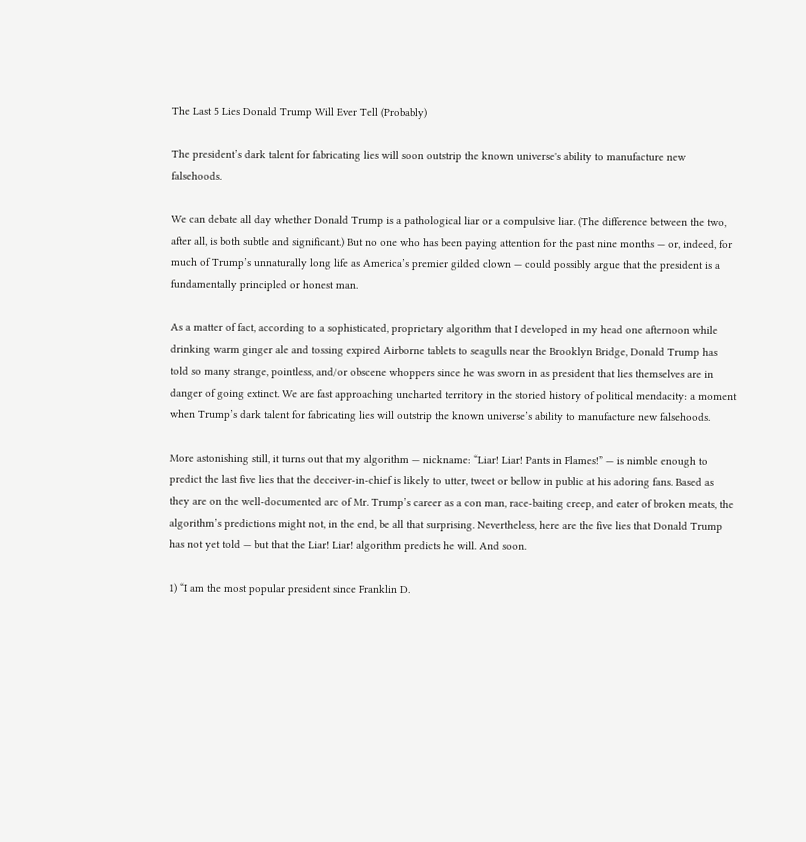The Last 5 Lies Donald Trump Will Ever Tell (Probably)

The president’s dark talent for fabricating lies will soon outstrip the known universe's ability to manufacture new falsehoods.

We can debate all day whether Donald Trump is a pathological liar or a compulsive liar. (The difference between the two, after all, is both subtle and significant.) But no one who has been paying attention for the past nine months — or, indeed, for much of Trump’s unnaturally long life as America’s premier gilded clown — could possibly argue that the president is a fundamentally principled or honest man.

As a matter of fact, according to a sophisticated, proprietary algorithm that I developed in my head one afternoon while drinking warm ginger ale and tossing expired Airborne tablets to seagulls near the Brooklyn Bridge, Donald Trump has told so many strange, pointless, and/or obscene whoppers since he was sworn in as president that lies themselves are in danger of going extinct. We are fast approaching uncharted territory in the storied history of political mendacity: a moment when Trump’s dark talent for fabricating lies will outstrip the known universe’s ability to manufacture new falsehoods.

More astonishing still, it turns out that my algorithm — nickname: “Liar! Liar! Pants in Flames!” — is nimble enough to predict the last five lies that the deceiver-in-chief is likely to utter, tweet or bellow in public at his adoring fans. Based as they are on the well-documented arc of Mr. Trump’s career as a con man, race-baiting creep, and eater of broken meats, the algorithm’s predictions might not, in the end, be all that surprising. Nevertheless, here are the five lies that Donald Trump has not yet told — but that the Liar! Liar! algorithm predicts he will. And soon.

1) “I am the most popular president since Franklin D.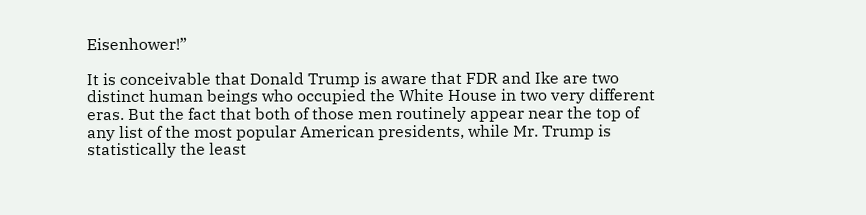Eisenhower!”

It is conceivable that Donald Trump is aware that FDR and Ike are two distinct human beings who occupied the White House in two very different eras. But the fact that both of those men routinely appear near the top of any list of the most popular American presidents, while Mr. Trump is statistically the least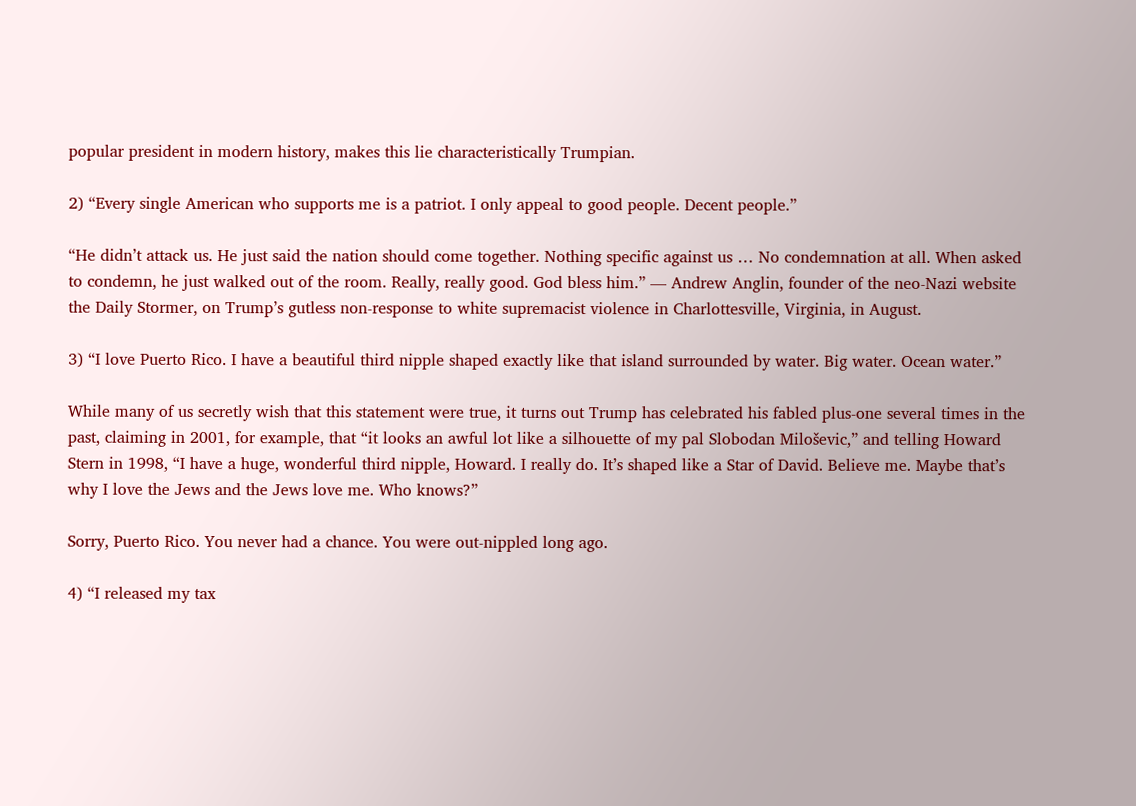popular president in modern history, makes this lie characteristically Trumpian.

2) “Every single American who supports me is a patriot. I only appeal to good people. Decent people.”

“He didn’t attack us. He just said the nation should come together. Nothing specific against us … No condemnation at all. When asked to condemn, he just walked out of the room. Really, really good. God bless him.” — Andrew Anglin, founder of the neo-Nazi website the Daily Stormer, on Trump’s gutless non-response to white supremacist violence in Charlottesville, Virginia, in August.

3) “I love Puerto Rico. I have a beautiful third nipple shaped exactly like that island surrounded by water. Big water. Ocean water.”

While many of us secretly wish that this statement were true, it turns out Trump has celebrated his fabled plus-one several times in the past, claiming in 2001, for example, that “it looks an awful lot like a silhouette of my pal Slobodan Miloševic,” and telling Howard Stern in 1998, “I have a huge, wonderful third nipple, Howard. I really do. It’s shaped like a Star of David. Believe me. Maybe that’s why I love the Jews and the Jews love me. Who knows?”

Sorry, Puerto Rico. You never had a chance. You were out-nippled long ago.

4) “I released my tax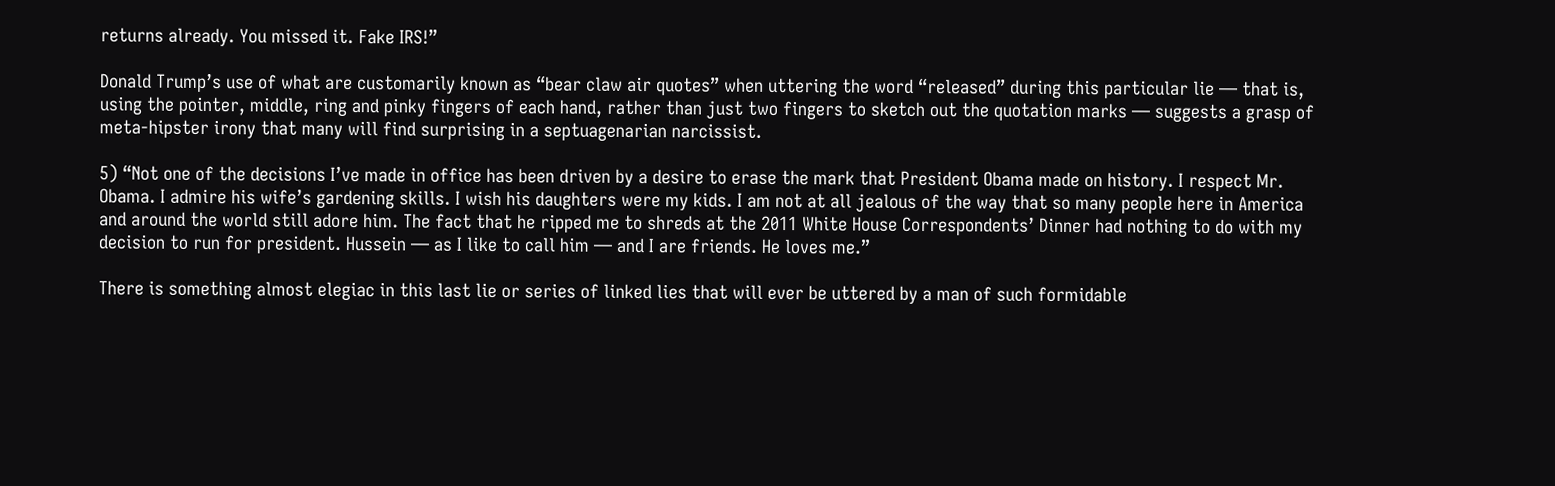returns already. You missed it. Fake IRS!”

Donald Trump’s use of what are customarily known as “bear claw air quotes” when uttering the word “released” during this particular lie — that is, using the pointer, middle, ring and pinky fingers of each hand, rather than just two fingers to sketch out the quotation marks — suggests a grasp of meta-hipster irony that many will find surprising in a septuagenarian narcissist.

5) “Not one of the decisions I’ve made in office has been driven by a desire to erase the mark that President Obama made on history. I respect Mr. Obama. I admire his wife’s gardening skills. I wish his daughters were my kids. I am not at all jealous of the way that so many people here in America and around the world still adore him. The fact that he ripped me to shreds at the 2011 White House Correspondents’ Dinner had nothing to do with my decision to run for president. Hussein — as I like to call him — and I are friends. He loves me.”

There is something almost elegiac in this last lie or series of linked lies that will ever be uttered by a man of such formidable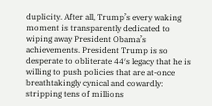duplicity. After all, Trump’s every waking moment is transparently dedicated to wiping away President Obama’s achievements. President Trump is so desperate to obliterate 44′s legacy that he is willing to push policies that are at-once breathtakingly cynical and cowardly: stripping tens of millions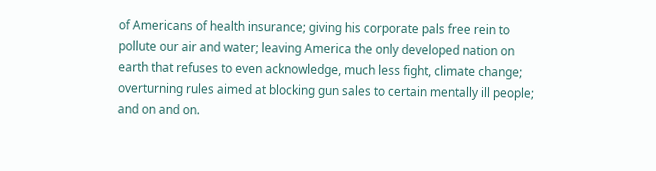of Americans of health insurance; giving his corporate pals free rein to pollute our air and water; leaving America the only developed nation on earth that refuses to even acknowledge, much less fight, climate change; overturning rules aimed at blocking gun sales to certain mentally ill people; and on and on.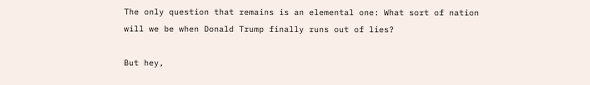The only question that remains is an elemental one: What sort of nation will we be when Donald Trump finally runs out of lies?

But hey,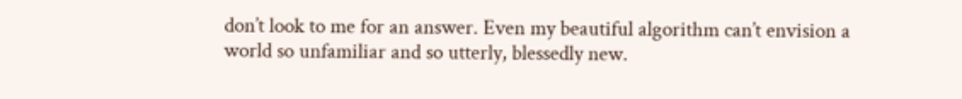don’t look to me for an answer. Even my beautiful algorithm can’t envision a world so unfamiliar and so utterly, blessedly new.